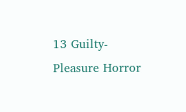13 Guilty-Pleasure Horror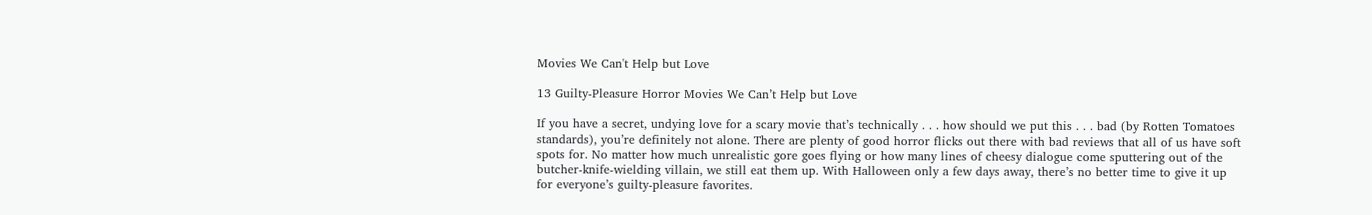Movies We Can't Help but Love

13 Guilty-Pleasure Horror Movies We Can’t Help but Love

If you have a secret, undying love for a scary movie that’s technically . . . how should we put this . . . bad (by Rotten Tomatoes standards), you’re definitely not alone. There are plenty of good horror flicks out there with bad reviews that all of us have soft spots for. No matter how much unrealistic gore goes flying or how many lines of cheesy dialogue come sputtering out of the butcher-knife-wielding villain, we still eat them up. With Halloween only a few days away, there’s no better time to give it up for everyone’s guilty-pleasure favorites.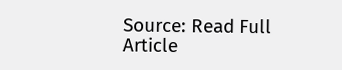Source: Read Full Article